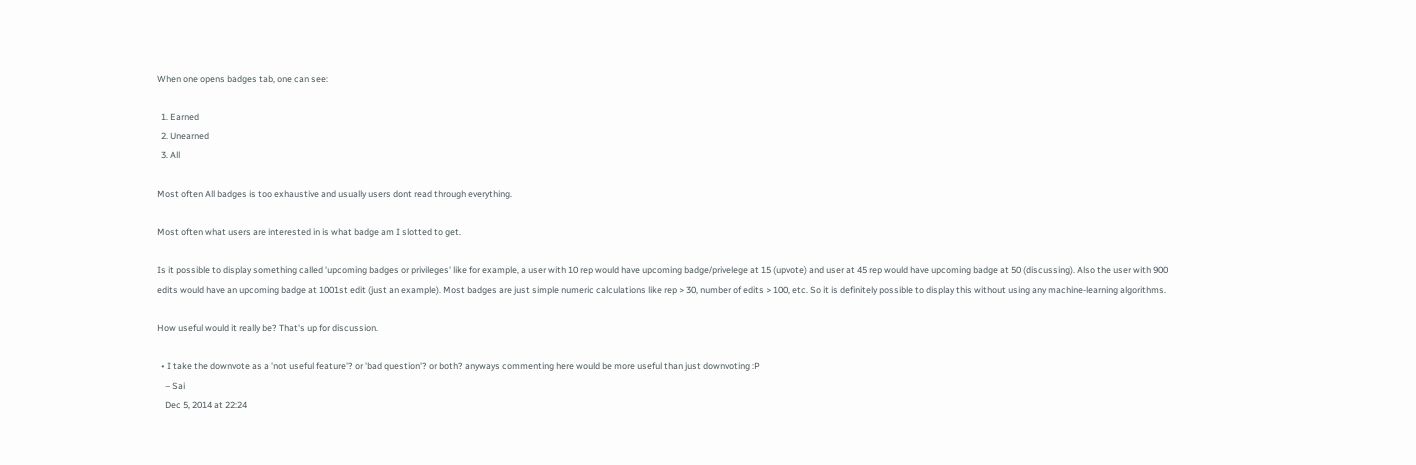When one opens badges tab, one can see:

  1. Earned
  2. Unearned
  3. All

Most often All badges is too exhaustive and usually users dont read through everything.

Most often what users are interested in is what badge am I slotted to get.

Is it possible to display something called 'upcoming badges or privileges' like for example, a user with 10 rep would have upcoming badge/privelege at 15 (upvote) and user at 45 rep would have upcoming badge at 50 (discussing). Also the user with 900 edits would have an upcoming badge at 1001st edit (just an example). Most badges are just simple numeric calculations like rep > 30, number of edits > 100, etc. So it is definitely possible to display this without using any machine-learning algorithms.

How useful would it really be? That's up for discussion.

  • I take the downvote as a 'not useful feature'? or 'bad question'? or both? anyways commenting here would be more useful than just downvoting :P
    – Sai
    Dec 5, 2014 at 22:24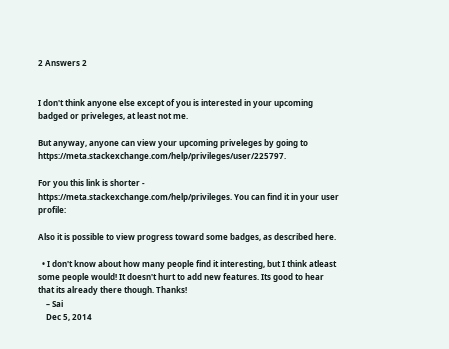2 Answers 2


I don't think anyone else except of you is interested in your upcoming badged or priveleges, at least not me.

But anyway, anyone can view your upcoming priveleges by going to https://meta.stackexchange.com/help/privileges/user/225797.

For you this link is shorter - https://meta.stackexchange.com/help/privileges. You can find it in your user profile:

Also it is possible to view progress toward some badges, as described here.

  • I don't know about how many people find it interesting, but I think atleast some people would! It doesn't hurt to add new features. Its good to hear that its already there though. Thanks!
    – Sai
    Dec 5, 2014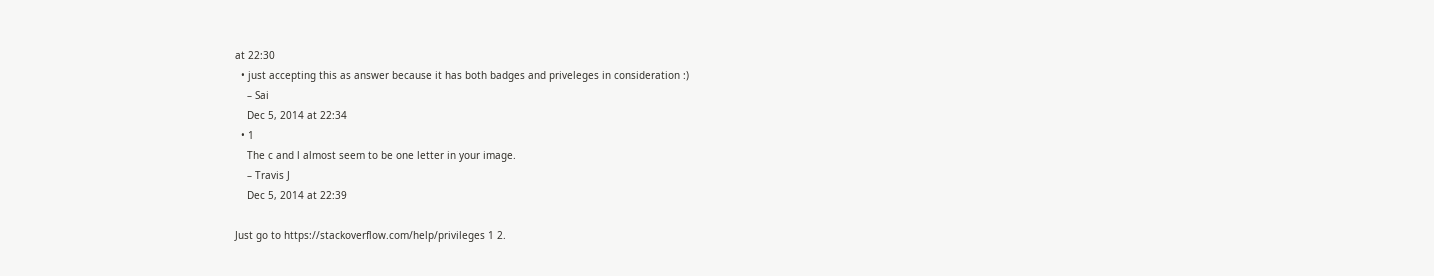at 22:30
  • just accepting this as answer because it has both badges and priveleges in consideration :)
    – Sai
    Dec 5, 2014 at 22:34
  • 1
    The c and l almost seem to be one letter in your image.
    – Travis J
    Dec 5, 2014 at 22:39

Just go to https://stackoverflow.com/help/privileges 1 2.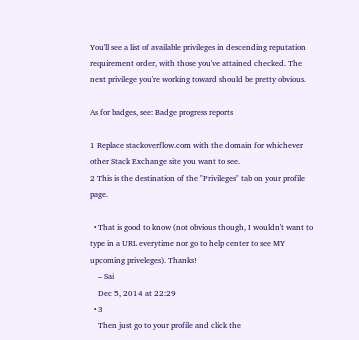You'll see a list of available privileges in descending reputation requirement order, with those you've attained checked. The next privilege you're working toward should be pretty obvious.

As for badges, see: Badge progress reports

1 Replace stackoverflow.com with the domain for whichever other Stack Exchange site you want to see.
2 This is the destination of the "Privileges" tab on your profile page.

  • That is good to know (not obvious though, I wouldn't want to type in a URL everytime nor go to help center to see MY upcoming priveleges). Thanks!
    – Sai
    Dec 5, 2014 at 22:29
  • 3
    Then just go to your profile and click the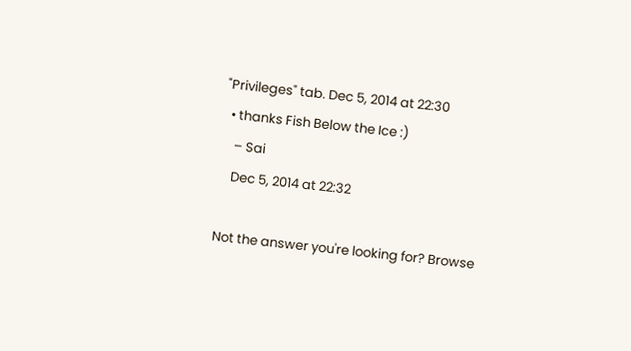"Privileges" tab. Dec 5, 2014 at 22:30
  • thanks Fish Below the Ice :)
    – Sai
    Dec 5, 2014 at 22:32

Not the answer you're looking for? Browse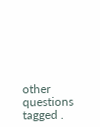other questions tagged .